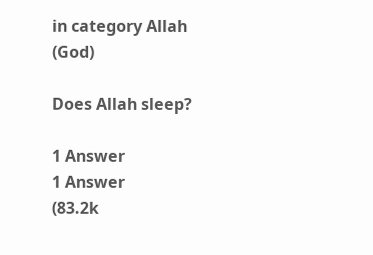in category Allah (God)

Does Allah sleep?

1 Answer
1 Answer
(83.2k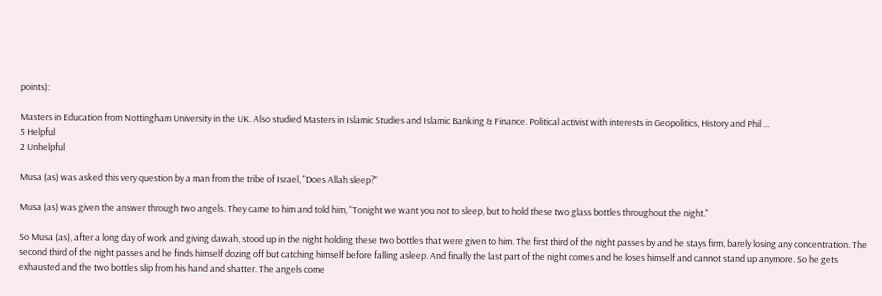points):

Masters in Education from Nottingham University in the UK. Also studied Masters in Islamic Studies and Islamic Banking & Finance. Political activist with interests in Geopolitics, History and Phil ...
5 Helpful
2 Unhelpful

Musa (as) was asked this very question by a man from the tribe of Israel, "Does Allah sleep?"

Musa (as) was given the answer through two angels. They came to him and told him, "Tonight we want you not to sleep, but to hold these two glass bottles throughout the night."

So Musa (as), after a long day of work and giving dawah, stood up in the night holding these two bottles that were given to him. The first third of the night passes by and he stays firm, barely losing any concentration. The second third of the night passes and he finds himself dozing off but catching himself before falling asleep. And finally the last part of the night comes and he loses himself and cannot stand up anymore. So he gets exhausted and the two bottles slip from his hand and shatter. The angels come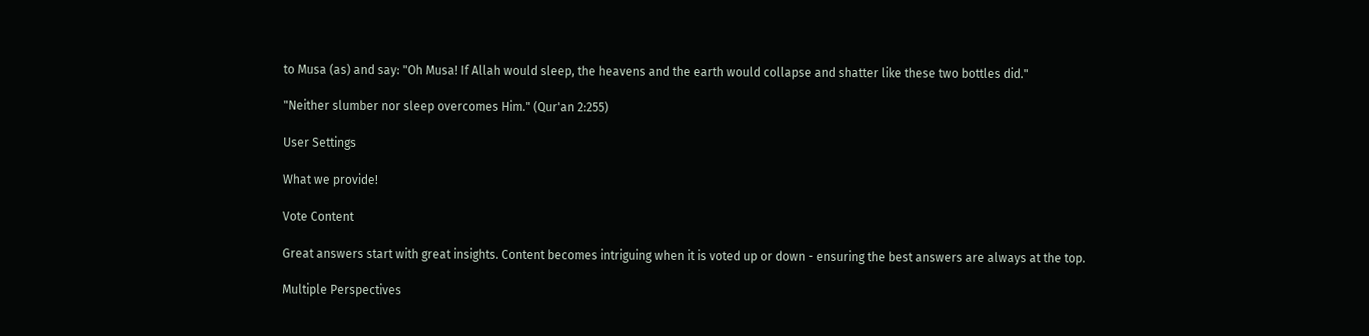to Musa (as) and say: "Oh Musa! If Allah would sleep, the heavens and the earth would collapse and shatter like these two bottles did."

"Neither slumber nor sleep overcomes Him." (Qur'an 2:255)

User Settings

What we provide!

Vote Content

Great answers start with great insights. Content becomes intriguing when it is voted up or down - ensuring the best answers are always at the top.

Multiple Perspectives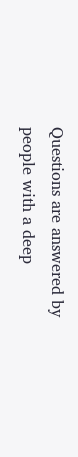Questions are answered by people with a deep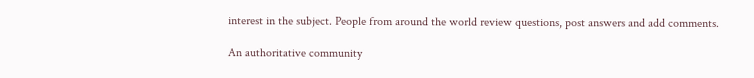interest in the subject. People from around the world review questions, post answers and add comments.

An authoritative community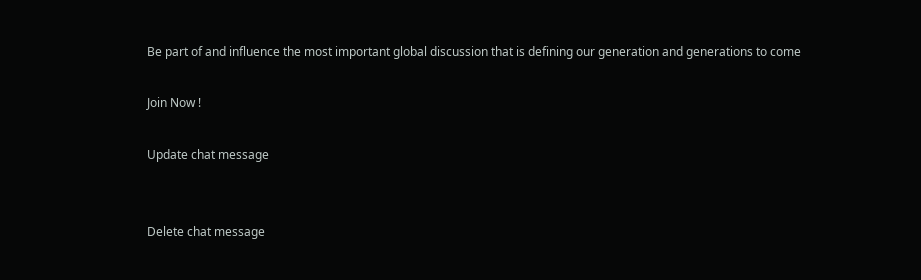Be part of and influence the most important global discussion that is defining our generation and generations to come

Join Now !

Update chat message


Delete chat message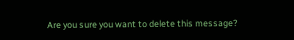Are you sure you want to delete this message?